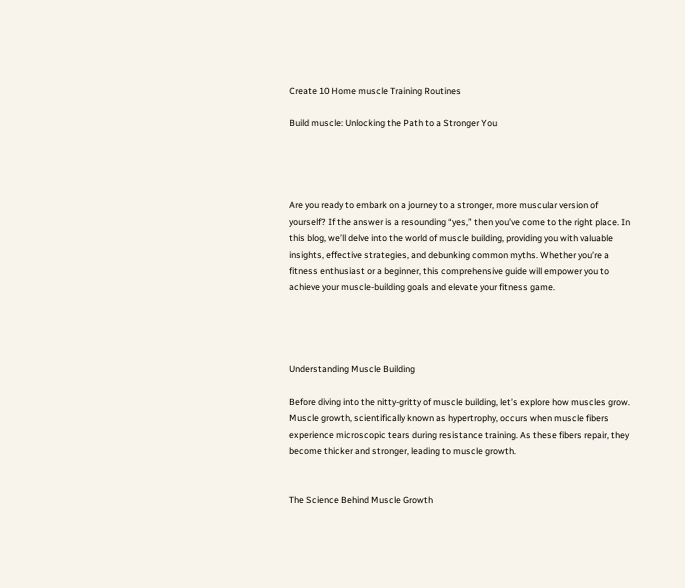Create 10 Home muscle Training Routines

Build muscle: Unlocking the Path to a Stronger You




Are you ready to embark on a journey to a stronger, more muscular version of yourself? If the answer is a resounding “yes,” then you’ve come to the right place. In this blog, we’ll delve into the world of muscle building, providing you with valuable insights, effective strategies, and debunking common myths. Whether you’re a fitness enthusiast or a beginner, this comprehensive guide will empower you to achieve your muscle-building goals and elevate your fitness game.




Understanding Muscle Building

Before diving into the nitty-gritty of muscle building, let’s explore how muscles grow. Muscle growth, scientifically known as hypertrophy, occurs when muscle fibers experience microscopic tears during resistance training. As these fibers repair, they become thicker and stronger, leading to muscle growth.


The Science Behind Muscle Growth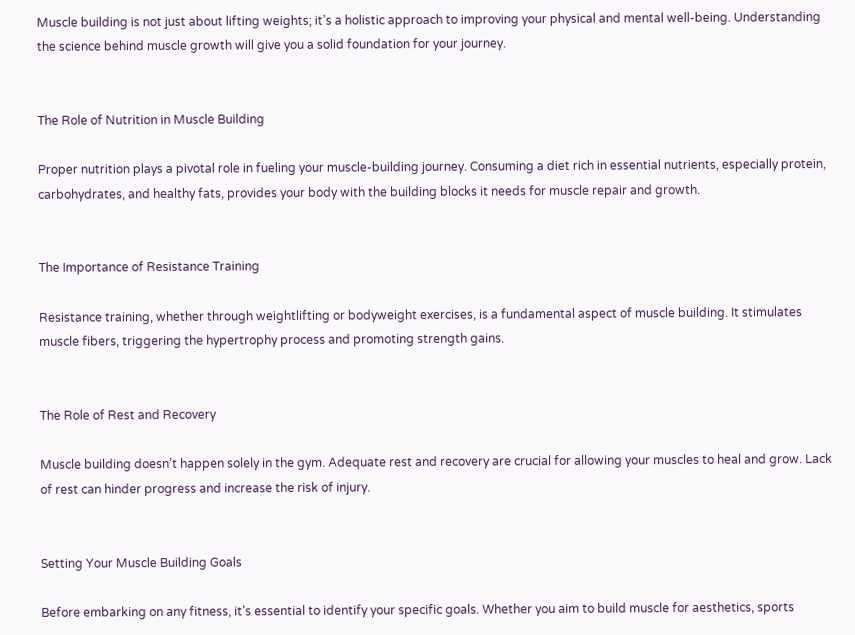Muscle building is not just about lifting weights; it’s a holistic approach to improving your physical and mental well-being. Understanding the science behind muscle growth will give you a solid foundation for your journey.


The Role of Nutrition in Muscle Building

Proper nutrition plays a pivotal role in fueling your muscle-building journey. Consuming a diet rich in essential nutrients, especially protein, carbohydrates, and healthy fats, provides your body with the building blocks it needs for muscle repair and growth.


The Importance of Resistance Training

Resistance training, whether through weightlifting or bodyweight exercises, is a fundamental aspect of muscle building. It stimulates muscle fibers, triggering the hypertrophy process and promoting strength gains.


The Role of Rest and Recovery

Muscle building doesn’t happen solely in the gym. Adequate rest and recovery are crucial for allowing your muscles to heal and grow. Lack of rest can hinder progress and increase the risk of injury.


Setting Your Muscle Building Goals

Before embarking on any fitness, it’s essential to identify your specific goals. Whether you aim to build muscle for aesthetics, sports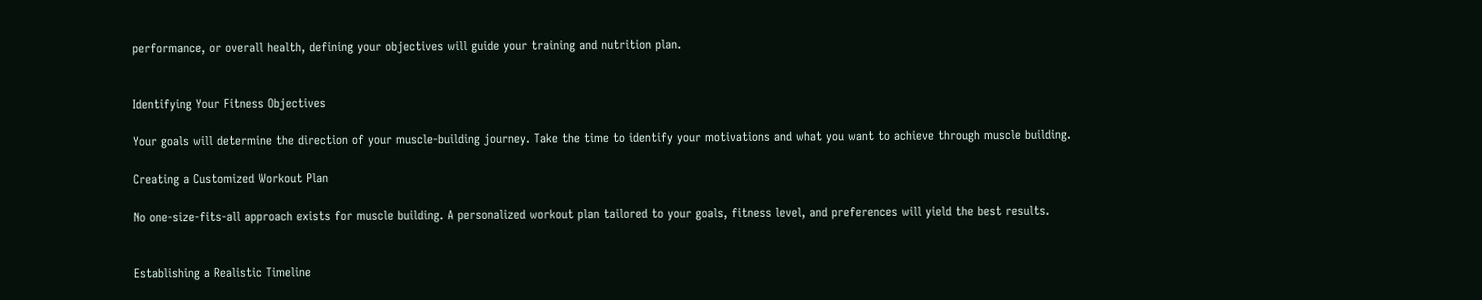performance, or overall health, defining your objectives will guide your training and nutrition plan.


Identifying Your Fitness Objectives

Your goals will determine the direction of your muscle-building journey. Take the time to identify your motivations and what you want to achieve through muscle building.

Creating a Customized Workout Plan

No one-size-fits-all approach exists for muscle building. A personalized workout plan tailored to your goals, fitness level, and preferences will yield the best results.


Establishing a Realistic Timeline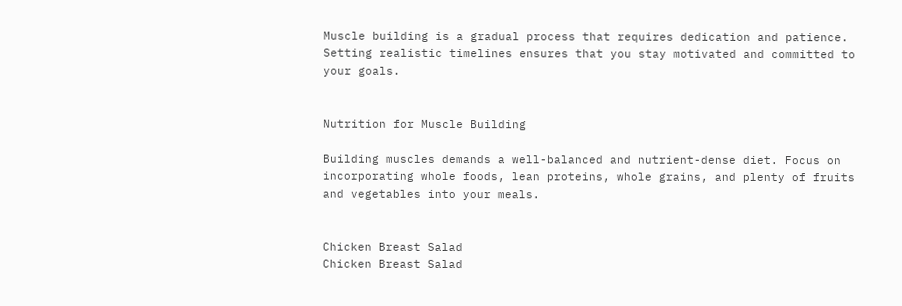Muscle building is a gradual process that requires dedication and patience. Setting realistic timelines ensures that you stay motivated and committed to your goals.


Nutrition for Muscle Building

Building muscles demands a well-balanced and nutrient-dense diet. Focus on incorporating whole foods, lean proteins, whole grains, and plenty of fruits and vegetables into your meals.


Chicken Breast Salad
Chicken Breast Salad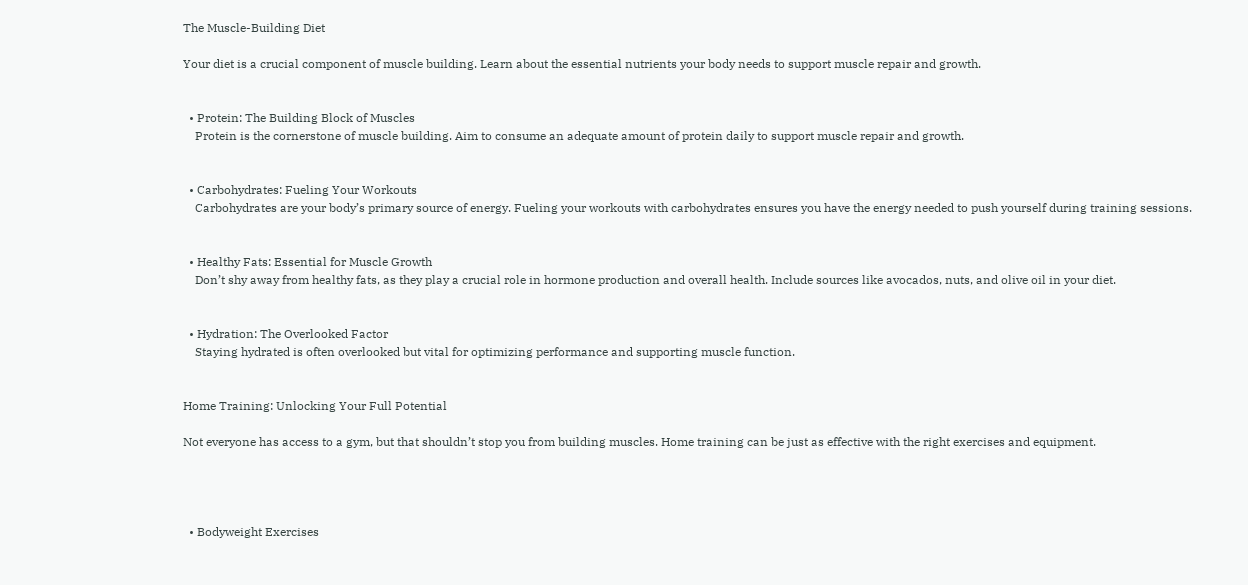The Muscle-Building Diet

Your diet is a crucial component of muscle building. Learn about the essential nutrients your body needs to support muscle repair and growth.


  • Protein: The Building Block of Muscles
    Protein is the cornerstone of muscle building. Aim to consume an adequate amount of protein daily to support muscle repair and growth.


  • Carbohydrates: Fueling Your Workouts
    Carbohydrates are your body’s primary source of energy. Fueling your workouts with carbohydrates ensures you have the energy needed to push yourself during training sessions.


  • Healthy Fats: Essential for Muscle Growth
    Don’t shy away from healthy fats, as they play a crucial role in hormone production and overall health. Include sources like avocados, nuts, and olive oil in your diet.


  • Hydration: The Overlooked Factor
    Staying hydrated is often overlooked but vital for optimizing performance and supporting muscle function.


Home Training: Unlocking Your Full Potential

Not everyone has access to a gym, but that shouldn’t stop you from building muscles. Home training can be just as effective with the right exercises and equipment.




  • Bodyweight Exercises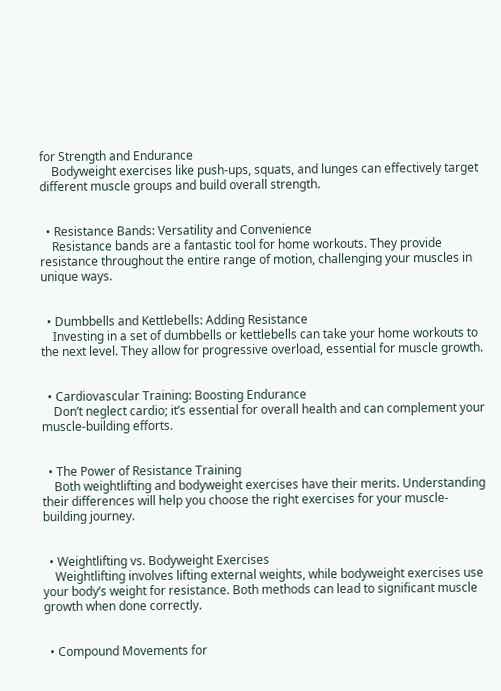for Strength and Endurance
    Bodyweight exercises like push-ups, squats, and lunges can effectively target different muscle groups and build overall strength.


  • Resistance Bands: Versatility and Convenience
    Resistance bands are a fantastic tool for home workouts. They provide resistance throughout the entire range of motion, challenging your muscles in unique ways.


  • Dumbbells and Kettlebells: Adding Resistance
    Investing in a set of dumbbells or kettlebells can take your home workouts to the next level. They allow for progressive overload, essential for muscle growth.


  • Cardiovascular Training: Boosting Endurance
    Don’t neglect cardio; it’s essential for overall health and can complement your muscle-building efforts.


  • The Power of Resistance Training
    Both weightlifting and bodyweight exercises have their merits. Understanding their differences will help you choose the right exercises for your muscle-building journey.


  • Weightlifting vs. Bodyweight Exercises
    Weightlifting involves lifting external weights, while bodyweight exercises use your body’s weight for resistance. Both methods can lead to significant muscle growth when done correctly.


  • Compound Movements for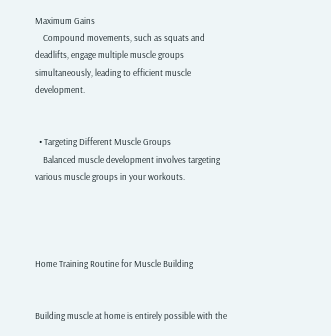Maximum Gains
    Compound movements, such as squats and deadlifts, engage multiple muscle groups simultaneously, leading to efficient muscle development.


  • Targeting Different Muscle Groups
    Balanced muscle development involves targeting various muscle groups in your workouts.




Home Training Routine for Muscle Building


Building muscle at home is entirely possible with the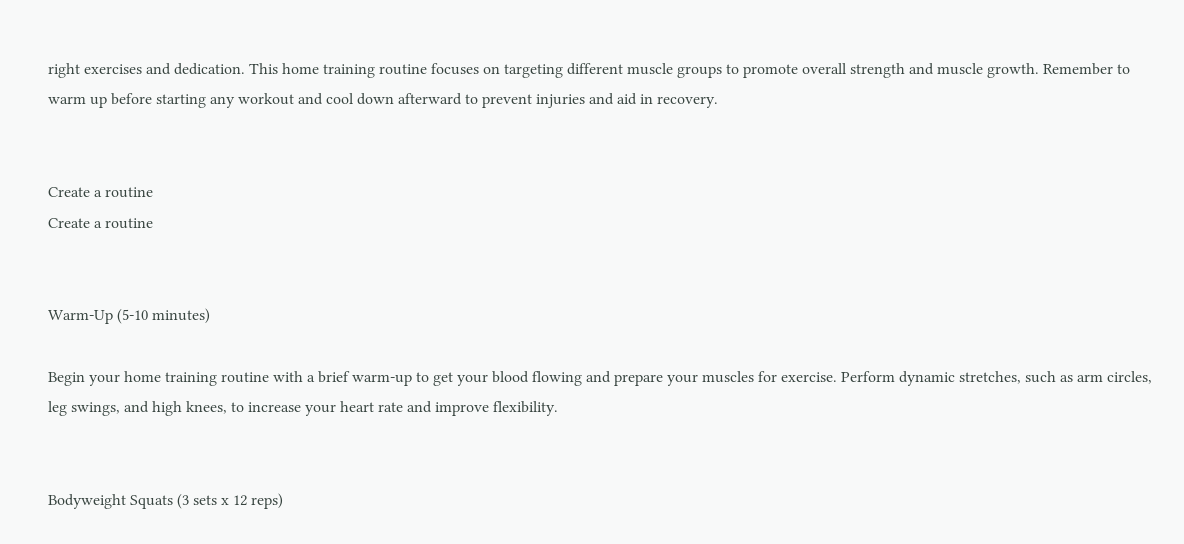right exercises and dedication. This home training routine focuses on targeting different muscle groups to promote overall strength and muscle growth. Remember to warm up before starting any workout and cool down afterward to prevent injuries and aid in recovery.


Create a routine
Create a routine


Warm-Up (5-10 minutes)

Begin your home training routine with a brief warm-up to get your blood flowing and prepare your muscles for exercise. Perform dynamic stretches, such as arm circles, leg swings, and high knees, to increase your heart rate and improve flexibility.


Bodyweight Squats (3 sets x 12 reps)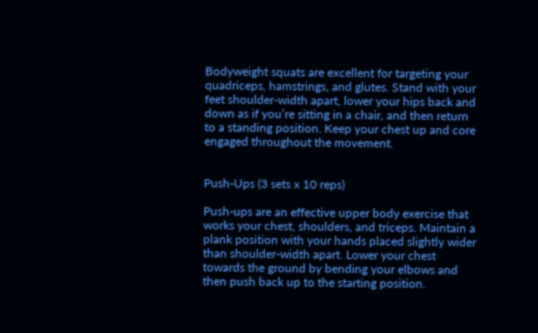Bodyweight squats are excellent for targeting your quadriceps, hamstrings, and glutes. Stand with your feet shoulder-width apart, lower your hips back and down as if you’re sitting in a chair, and then return to a standing position. Keep your chest up and core engaged throughout the movement.


Push-Ups (3 sets x 10 reps)

Push-ups are an effective upper body exercise that works your chest, shoulders, and triceps. Maintain a plank position with your hands placed slightly wider than shoulder-width apart. Lower your chest towards the ground by bending your elbows and then push back up to the starting position.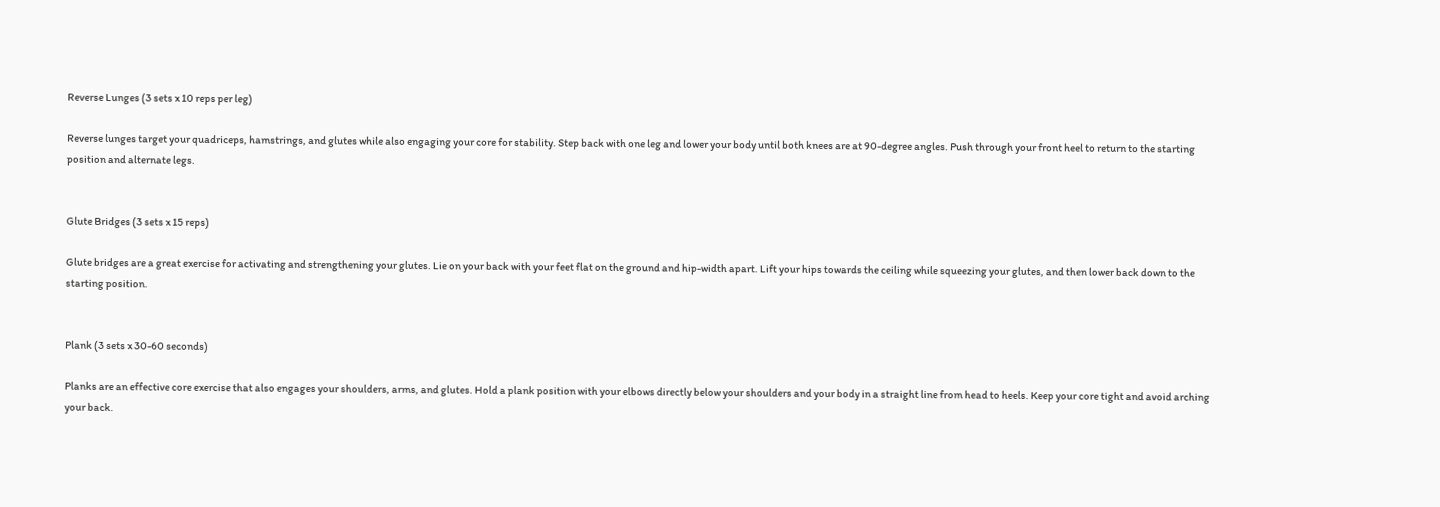Reverse Lunges (3 sets x 10 reps per leg)

Reverse lunges target your quadriceps, hamstrings, and glutes while also engaging your core for stability. Step back with one leg and lower your body until both knees are at 90-degree angles. Push through your front heel to return to the starting position and alternate legs.


Glute Bridges (3 sets x 15 reps)

Glute bridges are a great exercise for activating and strengthening your glutes. Lie on your back with your feet flat on the ground and hip-width apart. Lift your hips towards the ceiling while squeezing your glutes, and then lower back down to the starting position.


Plank (3 sets x 30-60 seconds)

Planks are an effective core exercise that also engages your shoulders, arms, and glutes. Hold a plank position with your elbows directly below your shoulders and your body in a straight line from head to heels. Keep your core tight and avoid arching your back.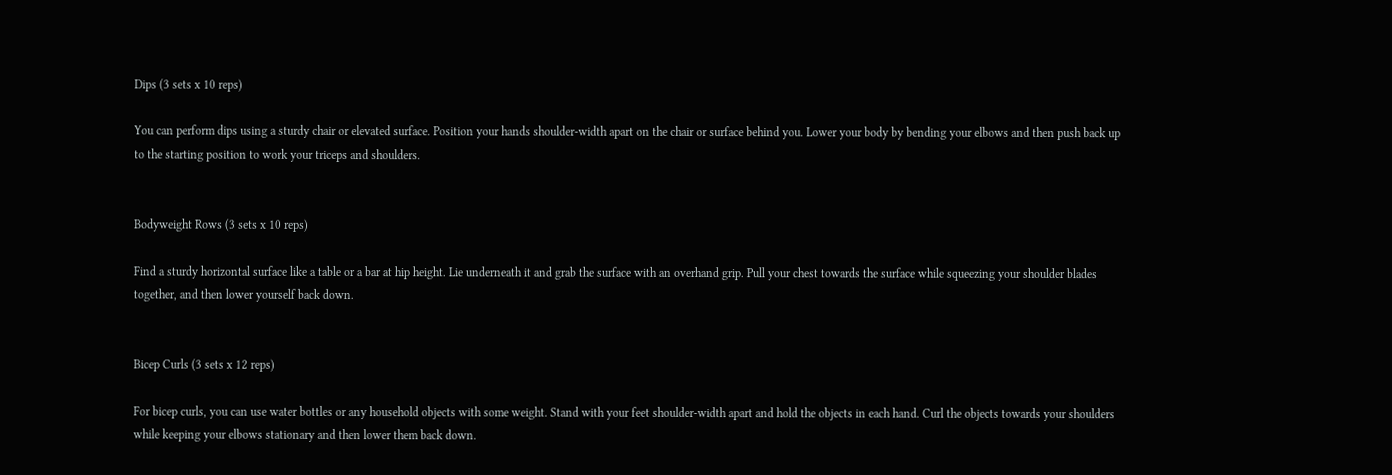Dips (3 sets x 10 reps)

You can perform dips using a sturdy chair or elevated surface. Position your hands shoulder-width apart on the chair or surface behind you. Lower your body by bending your elbows and then push back up to the starting position to work your triceps and shoulders.


Bodyweight Rows (3 sets x 10 reps)

Find a sturdy horizontal surface like a table or a bar at hip height. Lie underneath it and grab the surface with an overhand grip. Pull your chest towards the surface while squeezing your shoulder blades together, and then lower yourself back down.


Bicep Curls (3 sets x 12 reps)

For bicep curls, you can use water bottles or any household objects with some weight. Stand with your feet shoulder-width apart and hold the objects in each hand. Curl the objects towards your shoulders while keeping your elbows stationary and then lower them back down.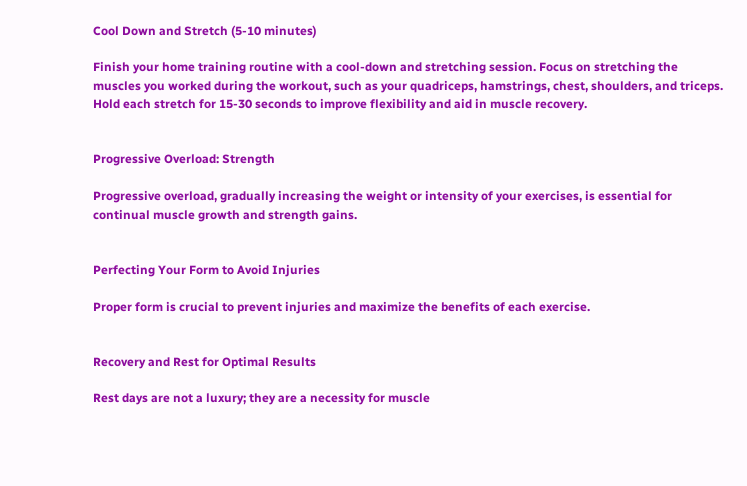Cool Down and Stretch (5-10 minutes)

Finish your home training routine with a cool-down and stretching session. Focus on stretching the muscles you worked during the workout, such as your quadriceps, hamstrings, chest, shoulders, and triceps. Hold each stretch for 15-30 seconds to improve flexibility and aid in muscle recovery.


Progressive Overload: Strength

Progressive overload, gradually increasing the weight or intensity of your exercises, is essential for continual muscle growth and strength gains.


Perfecting Your Form to Avoid Injuries

Proper form is crucial to prevent injuries and maximize the benefits of each exercise.


Recovery and Rest for Optimal Results

Rest days are not a luxury; they are a necessity for muscle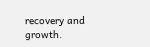recovery and growth.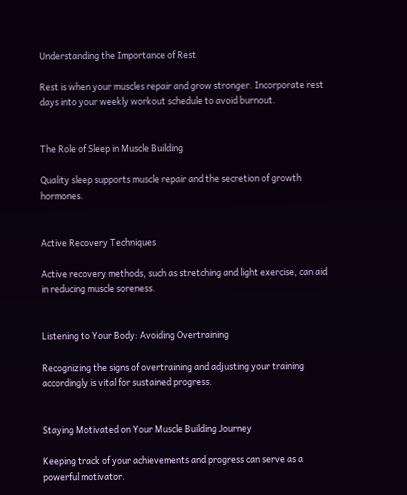Understanding the Importance of Rest

Rest is when your muscles repair and grow stronger. Incorporate rest days into your weekly workout schedule to avoid burnout.


The Role of Sleep in Muscle Building

Quality sleep supports muscle repair and the secretion of growth hormones.


Active Recovery Techniques

Active recovery methods, such as stretching and light exercise, can aid in reducing muscle soreness.


Listening to Your Body: Avoiding Overtraining

Recognizing the signs of overtraining and adjusting your training accordingly is vital for sustained progress.


Staying Motivated on Your Muscle Building Journey

Keeping track of your achievements and progress can serve as a powerful motivator.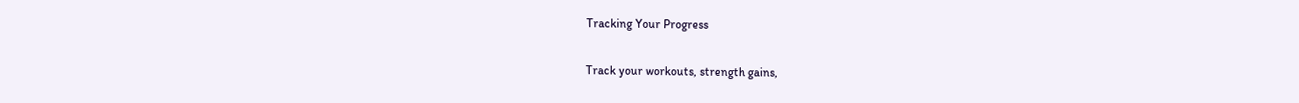Tracking Your Progress

Track your workouts, strength gains,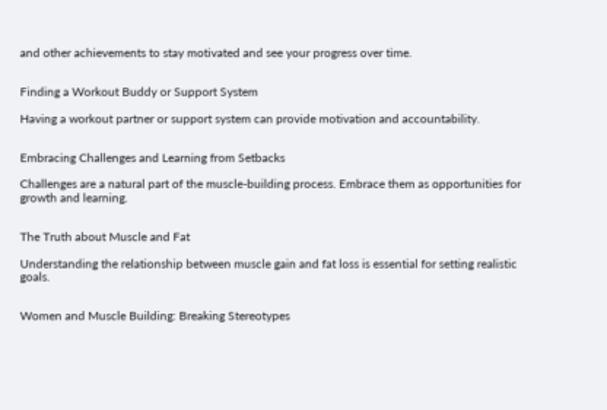and other achievements to stay motivated and see your progress over time.


Finding a Workout Buddy or Support System

Having a workout partner or support system can provide motivation and accountability.


Embracing Challenges and Learning from Setbacks

Challenges are a natural part of the muscle-building process. Embrace them as opportunities for growth and learning.


The Truth about Muscle and Fat

Understanding the relationship between muscle gain and fat loss is essential for setting realistic goals.


Women and Muscle Building: Breaking Stereotypes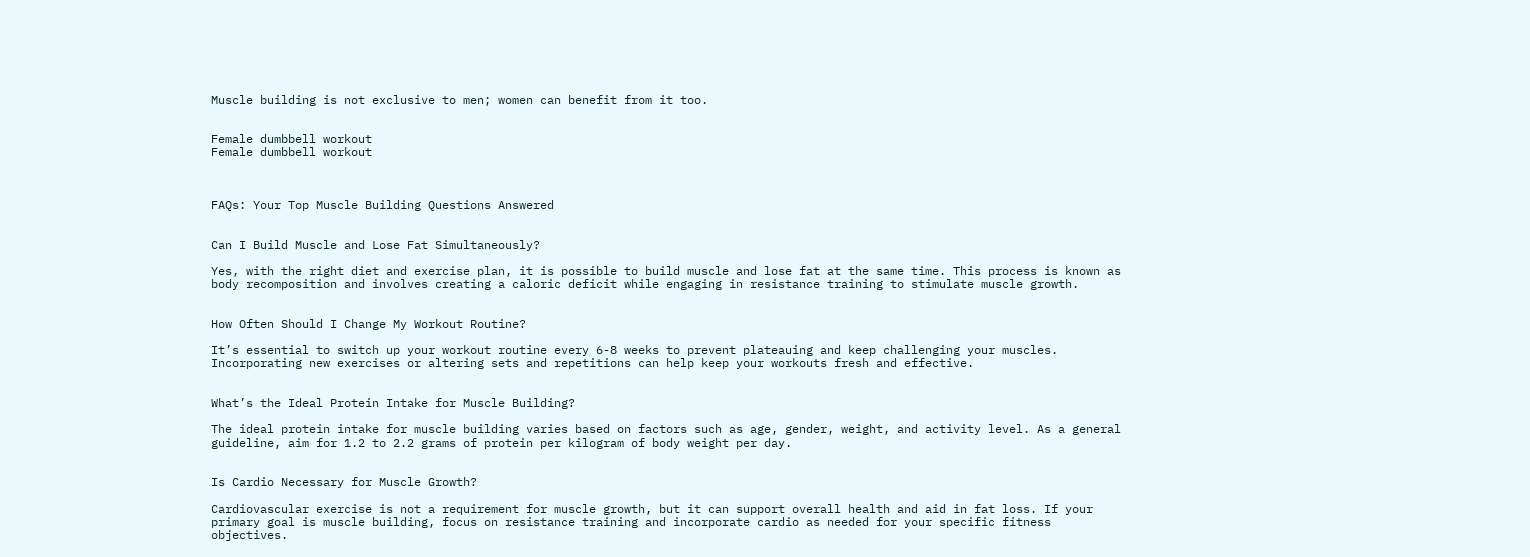Muscle building is not exclusive to men; women can benefit from it too.


Female dumbbell workout
Female dumbbell workout



FAQs: Your Top Muscle Building Questions Answered


Can I Build Muscle and Lose Fat Simultaneously?

Yes, with the right diet and exercise plan, it is possible to build muscle and lose fat at the same time. This process is known as body recomposition and involves creating a caloric deficit while engaging in resistance training to stimulate muscle growth.


How Often Should I Change My Workout Routine?

It’s essential to switch up your workout routine every 6-8 weeks to prevent plateauing and keep challenging your muscles. Incorporating new exercises or altering sets and repetitions can help keep your workouts fresh and effective.


What’s the Ideal Protein Intake for Muscle Building?

The ideal protein intake for muscle building varies based on factors such as age, gender, weight, and activity level. As a general guideline, aim for 1.2 to 2.2 grams of protein per kilogram of body weight per day.


Is Cardio Necessary for Muscle Growth?

Cardiovascular exercise is not a requirement for muscle growth, but it can support overall health and aid in fat loss. If your primary goal is muscle building, focus on resistance training and incorporate cardio as needed for your specific fitness objectives.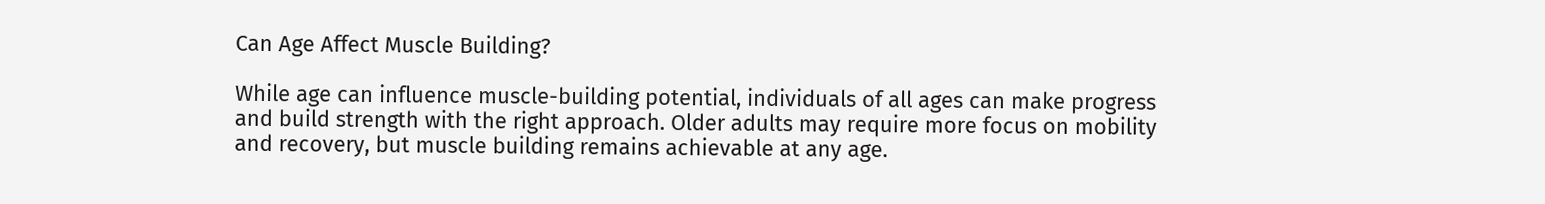Can Age Affect Muscle Building?

While age can influence muscle-building potential, individuals of all ages can make progress and build strength with the right approach. Older adults may require more focus on mobility and recovery, but muscle building remains achievable at any age.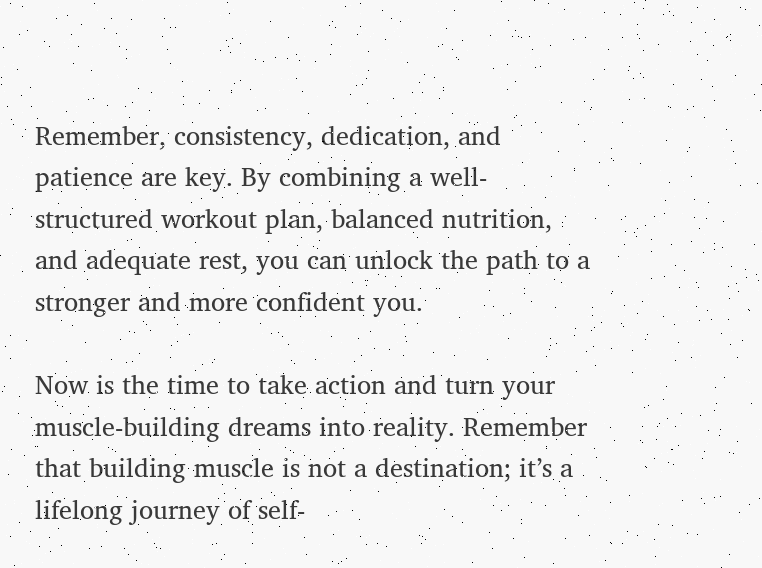Remember, consistency, dedication, and patience are key. By combining a well-structured workout plan, balanced nutrition, and adequate rest, you can unlock the path to a stronger and more confident you.

Now is the time to take action and turn your muscle-building dreams into reality. Remember that building muscle is not a destination; it’s a lifelong journey of self-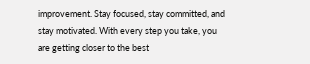improvement. Stay focused, stay committed, and stay motivated. With every step you take, you are getting closer to the best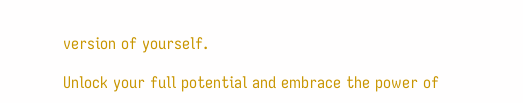version of yourself.

Unlock your full potential and embrace the power of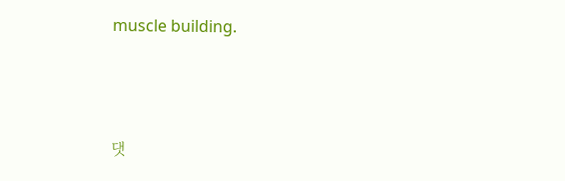muscle building.



댓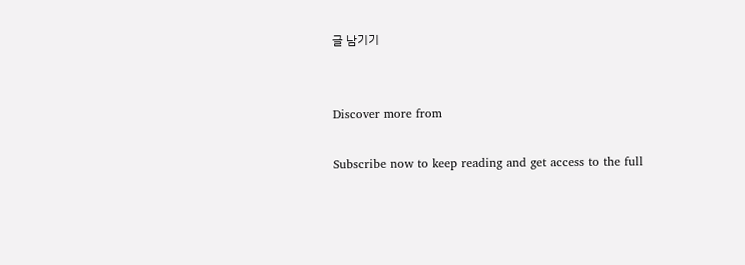글 남기기


Discover more from

Subscribe now to keep reading and get access to the full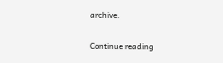archive.

Continue reading